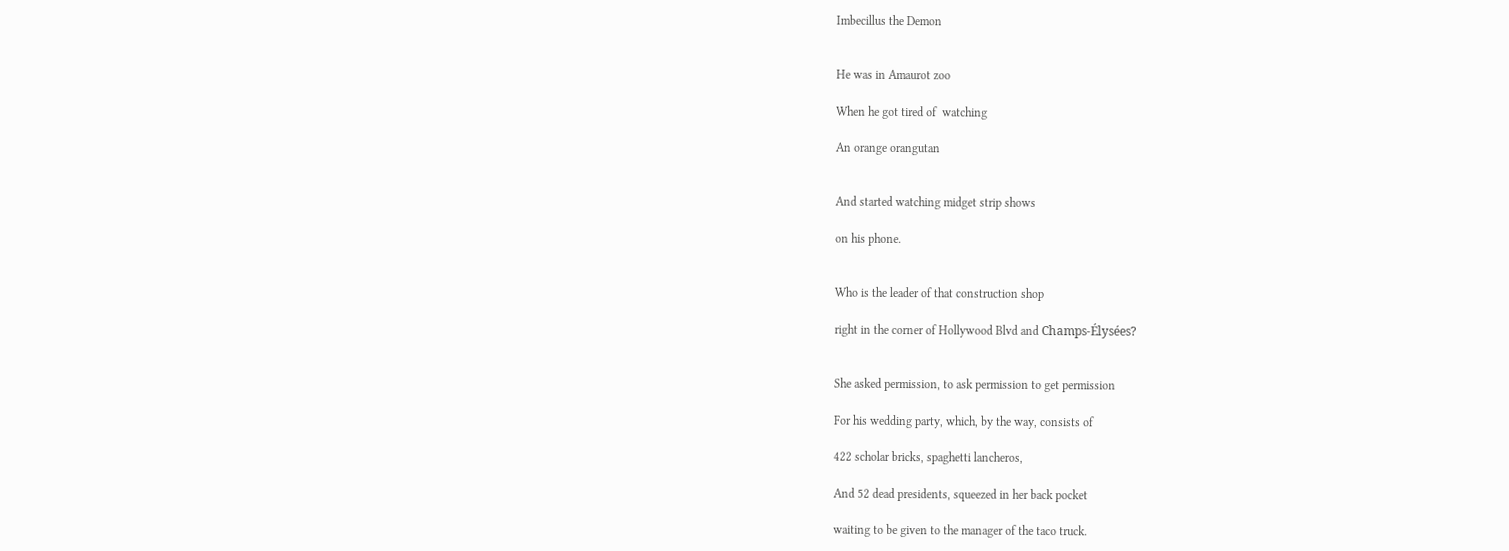Imbecillus the Demon


He was in Amaurot zoo

When he got tired of  watching

An orange orangutan


And started watching midget strip shows

on his phone.


Who is the leader of that construction shop

right in the corner of Hollywood Blvd and Champs-Élysées?


She asked permission, to ask permission to get permission

For his wedding party, which, by the way, consists of

422 scholar bricks, spaghetti lancheros,

And 52 dead presidents, squeezed in her back pocket

waiting to be given to the manager of the taco truck.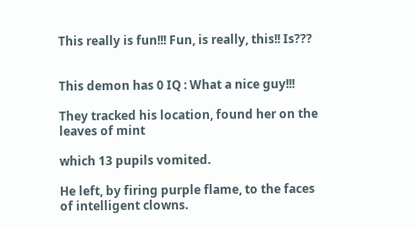This really is fun!!! Fun, is really, this!! Is???


This demon has 0 IQ : What a nice guy!!!

They tracked his location, found her on the leaves of mint

which 13 pupils vomited.

He left, by firing purple flame, to the faces of intelligent clowns.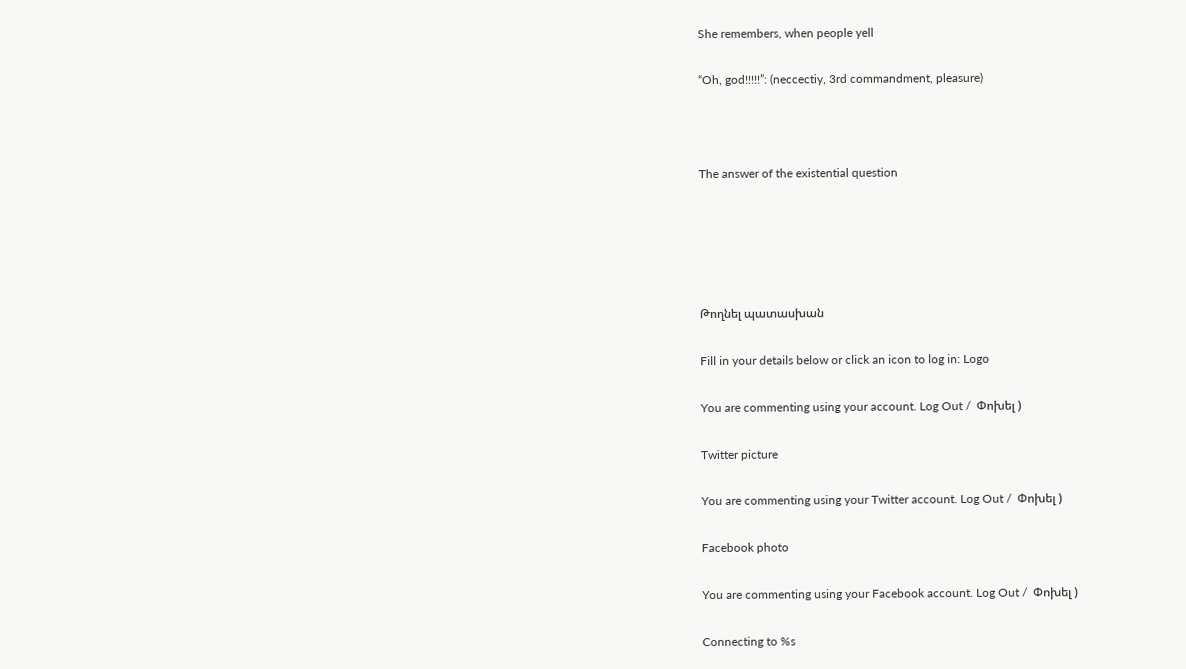She remembers, when people yell

“Oh, god!!!!!”: (neccectiy, 3rd commandment, pleasure)



The answer of the existential question





Թողնել պատասխան

Fill in your details below or click an icon to log in: Logo

You are commenting using your account. Log Out /  Փոխել )

Twitter picture

You are commenting using your Twitter account. Log Out /  Փոխել )

Facebook photo

You are commenting using your Facebook account. Log Out /  Փոխել )

Connecting to %s